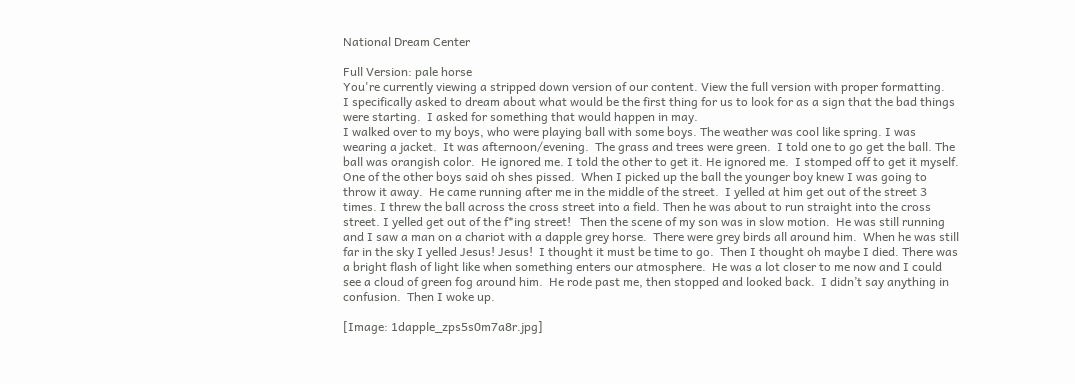National Dream Center

Full Version: pale horse
You're currently viewing a stripped down version of our content. View the full version with proper formatting.
I specifically asked to dream about what would be the first thing for us to look for as a sign that the bad things were starting.  I asked for something that would happen in may.
I walked over to my boys, who were playing ball with some boys. The weather was cool like spring. I was wearing a jacket.  It was afternoon/evening.  The grass and trees were green.  I told one to go get the ball. The ball was orangish color.  He ignored me. I told the other to get it. He ignored me.  I stomped off to get it myself. One of the other boys said oh shes pissed.  When I picked up the ball the younger boy knew I was going to throw it away.  He came running after me in the middle of the street.  I yelled at him get out of the street 3 times. I threw the ball across the cross street into a field. Then he was about to run straight into the cross street. I yelled get out of the f*ing street!   Then the scene of my son was in slow motion.  He was still running and I saw a man on a chariot with a dapple grey horse.  There were grey birds all around him.  When he was still far in the sky I yelled Jesus! Jesus!  I thought it must be time to go.  Then I thought oh maybe I died. There was a bright flash of light like when something enters our atmosphere.  He was a lot closer to me now and I could see a cloud of green fog around him.  He rode past me, then stopped and looked back.  I didn’t say anything in confusion.  Then I woke up.

[Image: 1dapple_zps5s0m7a8r.jpg]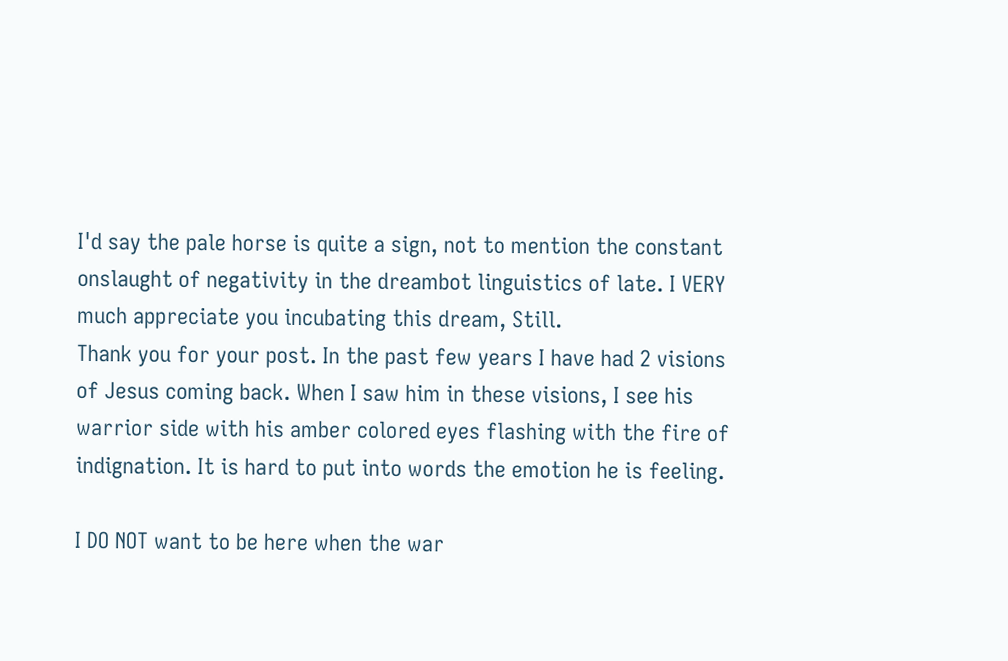I'd say the pale horse is quite a sign, not to mention the constant onslaught of negativity in the dreambot linguistics of late. I VERY much appreciate you incubating this dream, Still.
Thank you for your post. In the past few years I have had 2 visions of Jesus coming back. When I saw him in these visions, I see his warrior side with his amber colored eyes flashing with the fire of indignation. It is hard to put into words the emotion he is feeling.

I DO NOT want to be here when the war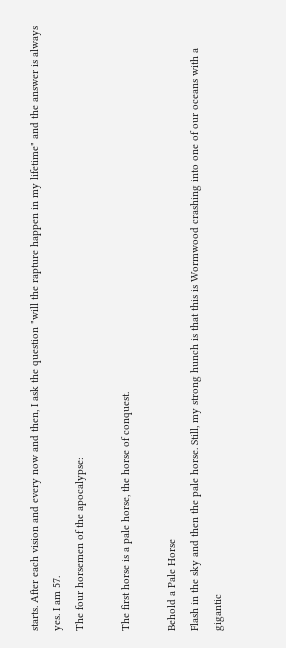starts. After each vision and every now and then, I ask the question "will the rapture happen in my lifetime" and the answer is always yes. I am 57.
The four horsemen of the apocalypse:

The first horse is a pale horse, the horse of conquest.

Behold a Pale Horse
Flash in the sky and then the pale horse. Still, my strong hunch is that this is Wormwood crashing into one of our oceans with a gigantic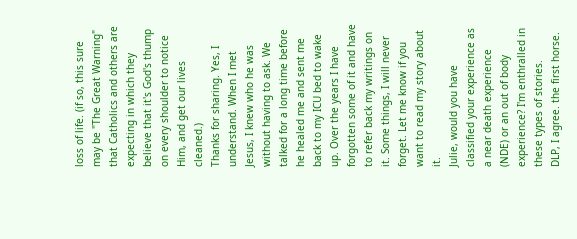loss of life. (if so, this sure may be "The Great Warning" that Catholics and others are expecting in which they believe that it's God's thump on every shoulder to notice Him, and get our lives cleaned.)
Thanks for sharing. Yes, I understand. When I met Jesus, I knew who he was without having to ask. We talked for a long time before he healed me and sent me back to my ICU bed to wake up. Over the years I have forgotten some of it and have to refer back my writings on it. Some things, I will never forget. Let me know if you want to read my story about it.
Julie, would you have classified your experience as a near death experience (NDE) or an out of body experience? I'm enthralled in these types of stories.
DLP, I agree. the first horse.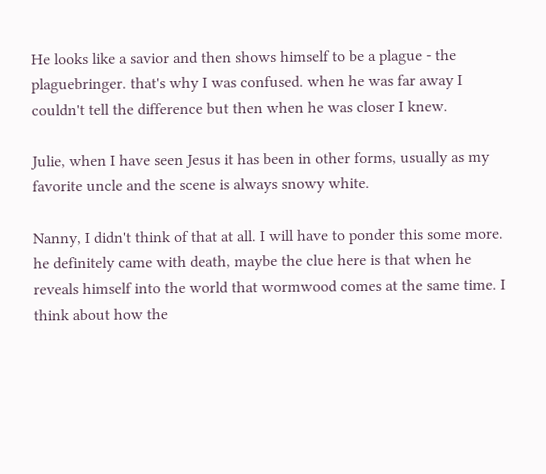He looks like a savior and then shows himself to be a plague - the plaguebringer. that's why I was confused. when he was far away I couldn't tell the difference but then when he was closer I knew.

Julie, when I have seen Jesus it has been in other forms, usually as my favorite uncle and the scene is always snowy white.

Nanny, I didn't think of that at all. I will have to ponder this some more. he definitely came with death, maybe the clue here is that when he reveals himself into the world that wormwood comes at the same time. I think about how the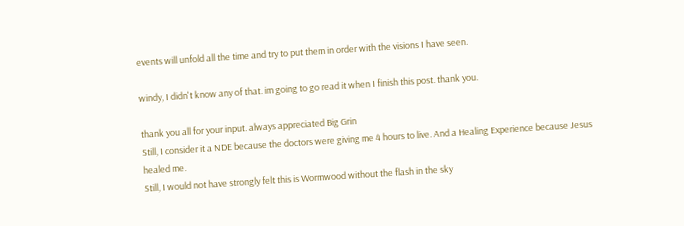events will unfold all the time and try to put them in order with the visions I have seen.

windy, I didn't know any of that. im going to go read it when I finish this post. thank you.

thank you all for your input. always appreciated Big Grin
Still, I consider it a NDE because the doctors were giving me 4 hours to live. And a Healing Experience because Jesus healed me.
Still, I would not have strongly felt this is Wormwood without the flash in the sky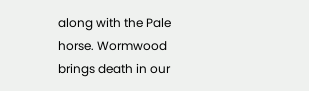along with the Pale horse. Wormwood brings death in our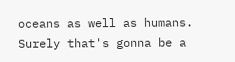oceans as well as humans. Surely that's gonna be a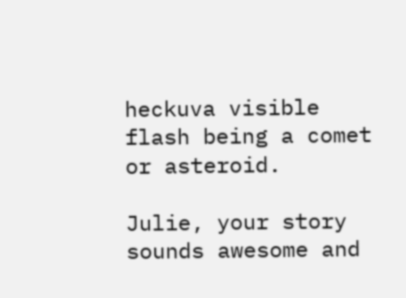heckuva visible flash being a comet or asteroid.

Julie, your story sounds awesome and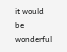it would be wonderful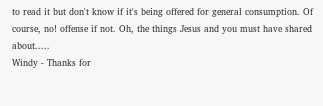to read it but don't know if it's being offered for general consumption. Of course, no! offense if not. Oh, the things Jesus and you must have shared about.....
Windy - Thanks for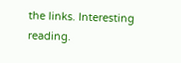the links. Interesting reading.